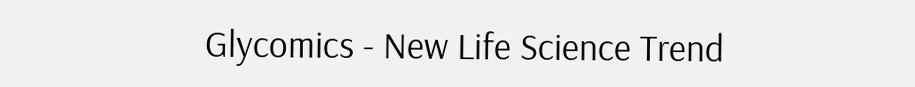Glycomics - New Life Science Trend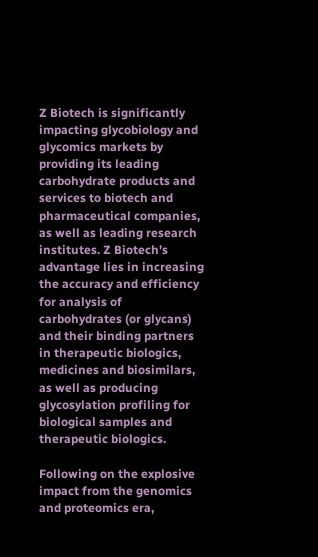Z Biotech is significantly impacting glycobiology and glycomics markets by providing its leading carbohydrate products and services to biotech and pharmaceutical companies, as well as leading research institutes. Z Biotech’s advantage lies in increasing the accuracy and efficiency for analysis of carbohydrates (or glycans) and their binding partners in therapeutic biologics, medicines and biosimilars, as well as producing glycosylation profiling for biological samples and therapeutic biologics.

Following on the explosive impact from the genomics and proteomics era,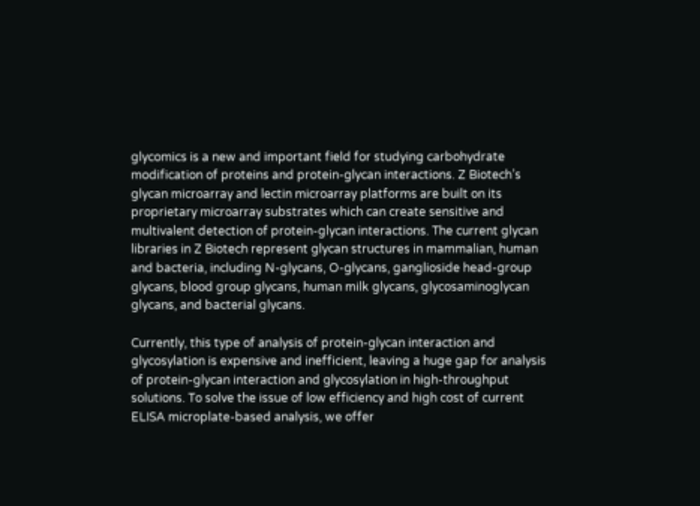glycomics is a new and important field for studying carbohydrate modification of proteins and protein-glycan interactions. Z Biotech’s glycan microarray and lectin microarray platforms are built on its proprietary microarray substrates which can create sensitive and multivalent detection of protein-glycan interactions. The current glycan libraries in Z Biotech represent glycan structures in mammalian, human and bacteria, including N-glycans, O-glycans, ganglioside head-group glycans, blood group glycans, human milk glycans, glycosaminoglycan glycans, and bacterial glycans.

Currently, this type of analysis of protein-glycan interaction and glycosylation is expensive and inefficient, leaving a huge gap for analysis of protein-glycan interaction and glycosylation in high-throughput solutions. To solve the issue of low efficiency and high cost of current ELISA microplate-based analysis, we offer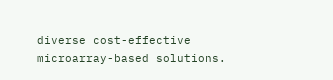diverse cost-effective microarray-based solutions.